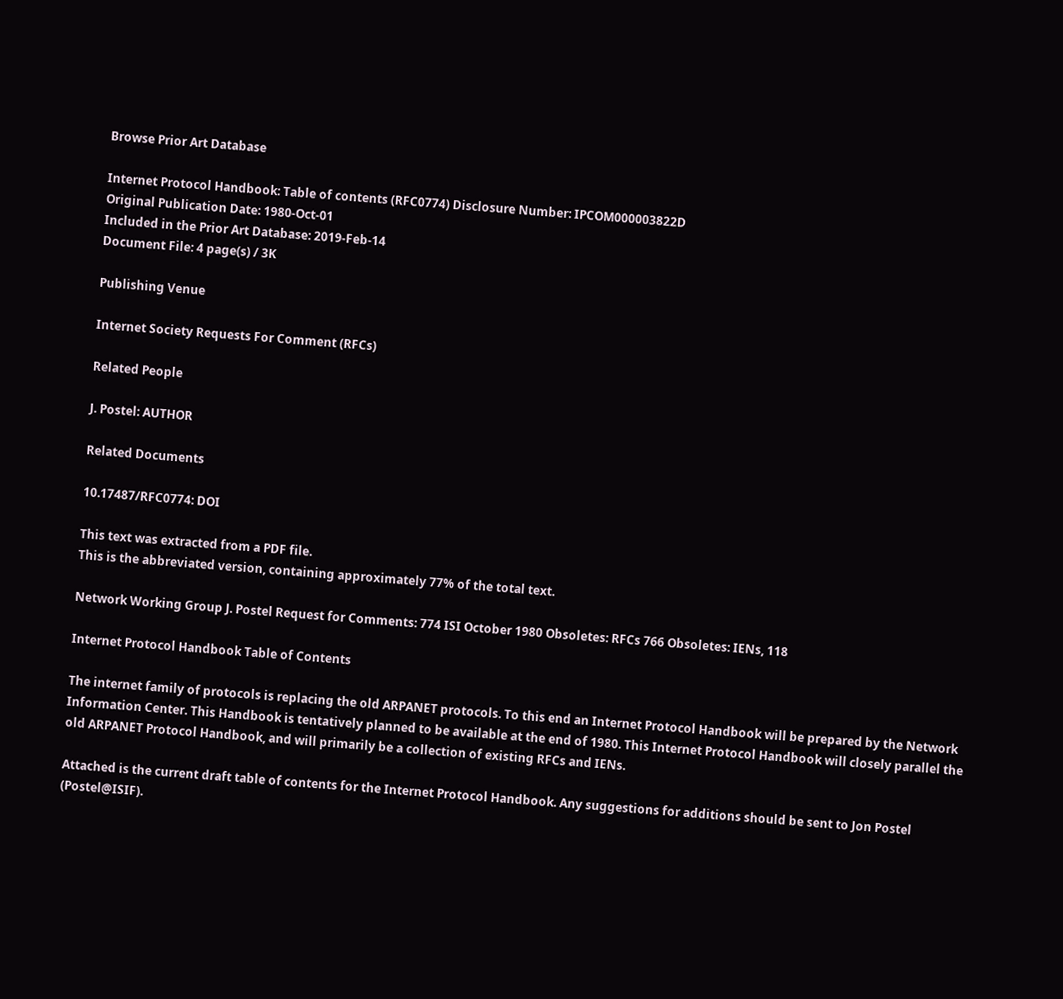Browse Prior Art Database

Internet Protocol Handbook: Table of contents (RFC0774) Disclosure Number: IPCOM000003822D
Original Publication Date: 1980-Oct-01
Included in the Prior Art Database: 2019-Feb-14
Document File: 4 page(s) / 3K

Publishing Venue

Internet Society Requests For Comment (RFCs)

Related People

J. Postel: AUTHOR

Related Documents

10.17487/RFC0774: DOI

This text was extracted from a PDF file.
This is the abbreviated version, containing approximately 77% of the total text.

Network Working Group J. Postel Request for Comments: 774 ISI October 1980 Obsoletes: RFCs 766 Obsoletes: IENs, 118

Internet Protocol Handbook Table of Contents

The internet family of protocols is replacing the old ARPANET protocols. To this end an Internet Protocol Handbook will be prepared by the Network Information Center. This Handbook is tentatively planned to be available at the end of 1980. This Internet Protocol Handbook will closely parallel the old ARPANET Protocol Handbook, and will primarily be a collection of existing RFCs and IENs.

Attached is the current draft table of contents for the Internet Protocol Handbook. Any suggestions for additions should be sent to Jon Postel (Postel@ISIF).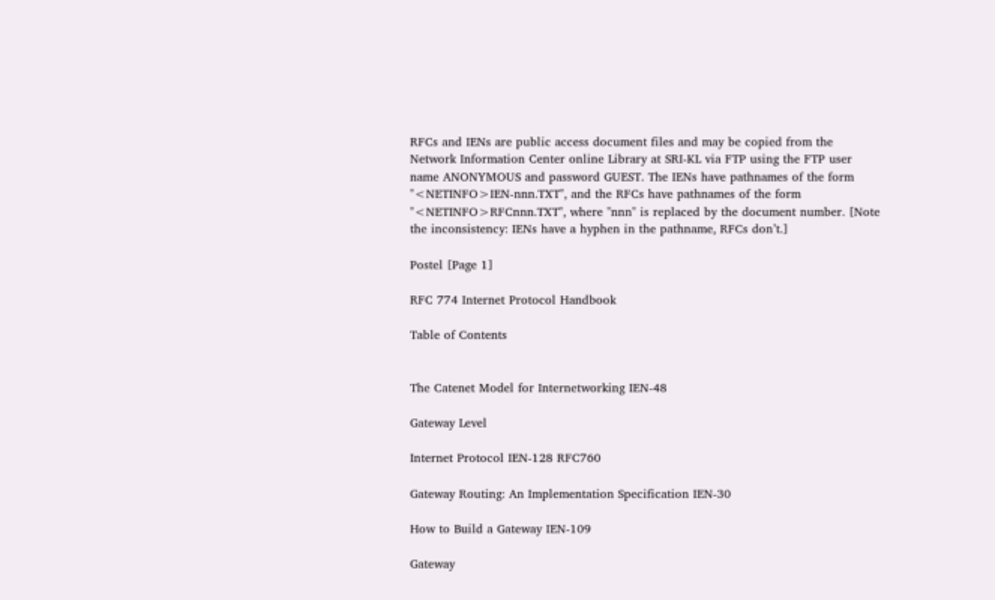RFCs and IENs are public access document files and may be copied from the Network Information Center online Library at SRI-KL via FTP using the FTP user name ANONYMOUS and password GUEST. The IENs have pathnames of the form "<NETINFO>IEN-nnn.TXT", and the RFCs have pathnames of the form "<NETINFO>RFCnnn.TXT", where "nnn" is replaced by the document number. [Note the inconsistency: IENs have a hyphen in the pathname, RFCs don’t.]

Postel [Page 1]

RFC 774 Internet Protocol Handbook

Table of Contents


The Catenet Model for Internetworking IEN-48

Gateway Level

Internet Protocol IEN-128 RFC760

Gateway Routing: An Implementation Specification IEN-30

How to Build a Gateway IEN-109

Gateway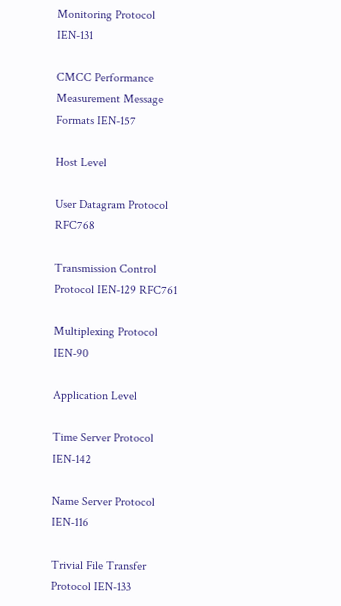Monitoring Protocol IEN-131

CMCC Performance Measurement Message Formats IEN-157

Host Level

User Datagram Protocol RFC768

Transmission Control Protocol IEN-129 RFC761

Multiplexing Protocol IEN-90

Application Level

Time Server Protocol IEN-142

Name Server Protocol IEN-116

Trivial File Transfer Protocol IEN-133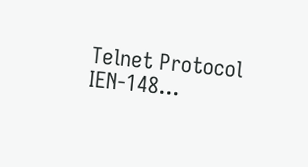Telnet Protocol IEN-148...